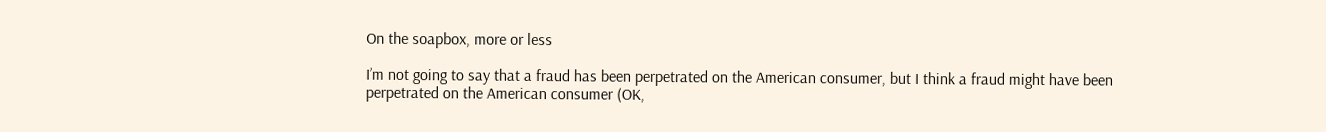On the soapbox, more or less

I’m not going to say that a fraud has been perpetrated on the American consumer, but I think a fraud might have been perpetrated on the American consumer (OK,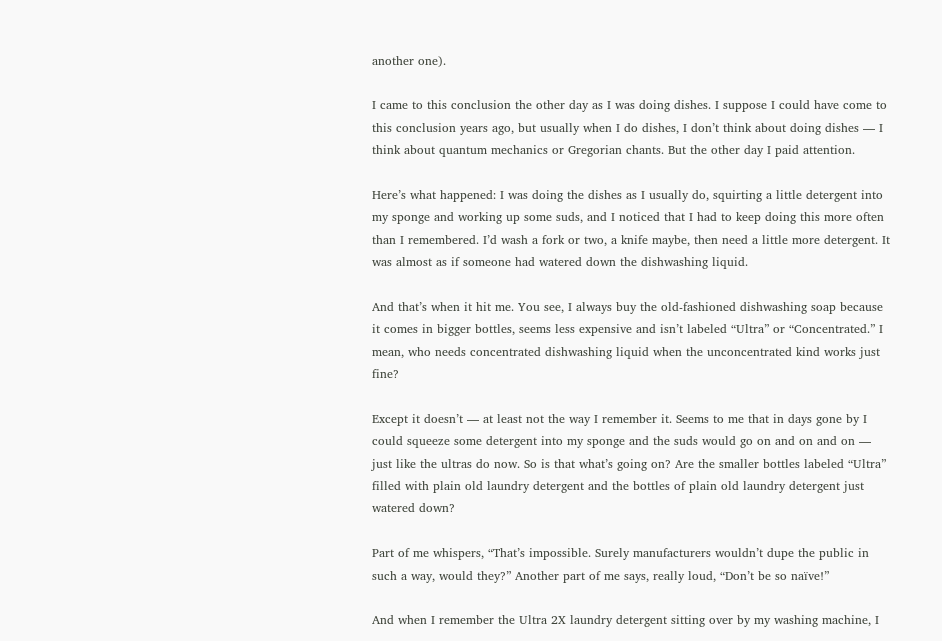another one).

I came to this conclusion the other day as I was doing dishes. I suppose I could have come to this conclusion years ago, but usually when I do dishes, I don’t think about doing dishes — I think about quantum mechanics or Gregorian chants. But the other day I paid attention.

Here’s what happened: I was doing the dishes as I usually do, squirting a little detergent into my sponge and working up some suds, and I noticed that I had to keep doing this more often than I remembered. I’d wash a fork or two, a knife maybe, then need a little more detergent. It was almost as if someone had watered down the dishwashing liquid.

And that’s when it hit me. You see, I always buy the old-fashioned dishwashing soap because it comes in bigger bottles, seems less expensive and isn’t labeled “Ultra” or “Concentrated.” I mean, who needs concentrated dishwashing liquid when the unconcentrated kind works just fine?

Except it doesn’t — at least not the way I remember it. Seems to me that in days gone by I could squeeze some detergent into my sponge and the suds would go on and on and on — just like the ultras do now. So is that what’s going on? Are the smaller bottles labeled “Ultra” filled with plain old laundry detergent and the bottles of plain old laundry detergent just watered down?

Part of me whispers, “That’s impossible. Surely manufacturers wouldn’t dupe the public in such a way, would they?” Another part of me says, really loud, “Don’t be so naïve!”

And when I remember the Ultra 2X laundry detergent sitting over by my washing machine, I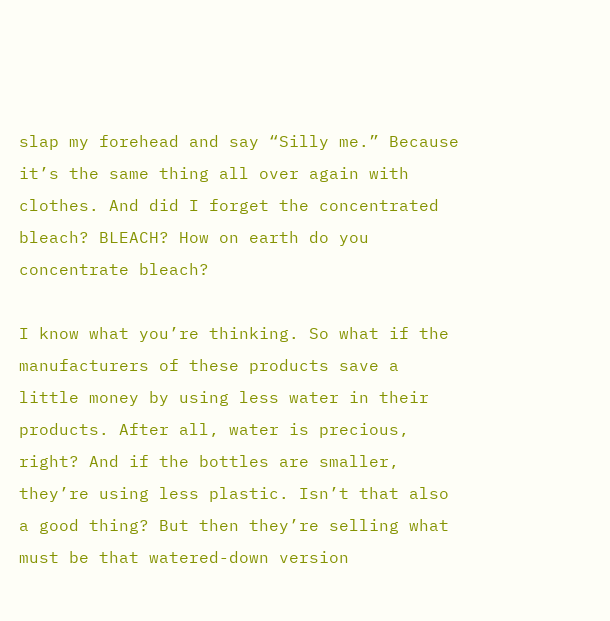slap my forehead and say “Silly me.” Because it’s the same thing all over again with clothes. And did I forget the concentrated bleach? BLEACH? How on earth do you concentrate bleach?

I know what you’re thinking. So what if the manufacturers of these products save a little money by using less water in their products. After all, water is precious, right? And if the bottles are smaller, they’re using less plastic. Isn’t that also a good thing? But then they’re selling what must be that watered-down version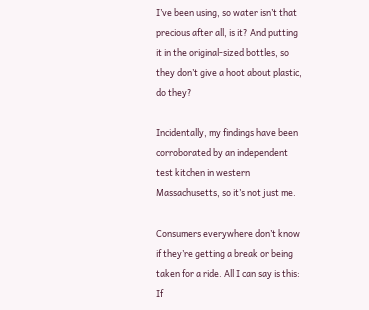I’ve been using, so water isn’t that precious after all, is it? And putting it in the original-sized bottles, so they don’t give a hoot about plastic, do they?

Incidentally, my findings have been corroborated by an independent test kitchen in western Massachusetts, so it’s not just me.

Consumers everywhere don’t know if they’re getting a break or being taken for a ride. All I can say is this: If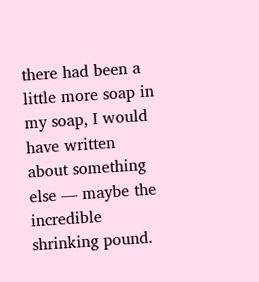there had been a little more soap in my soap, I would have written about something else — maybe the incredible shrinking pound.